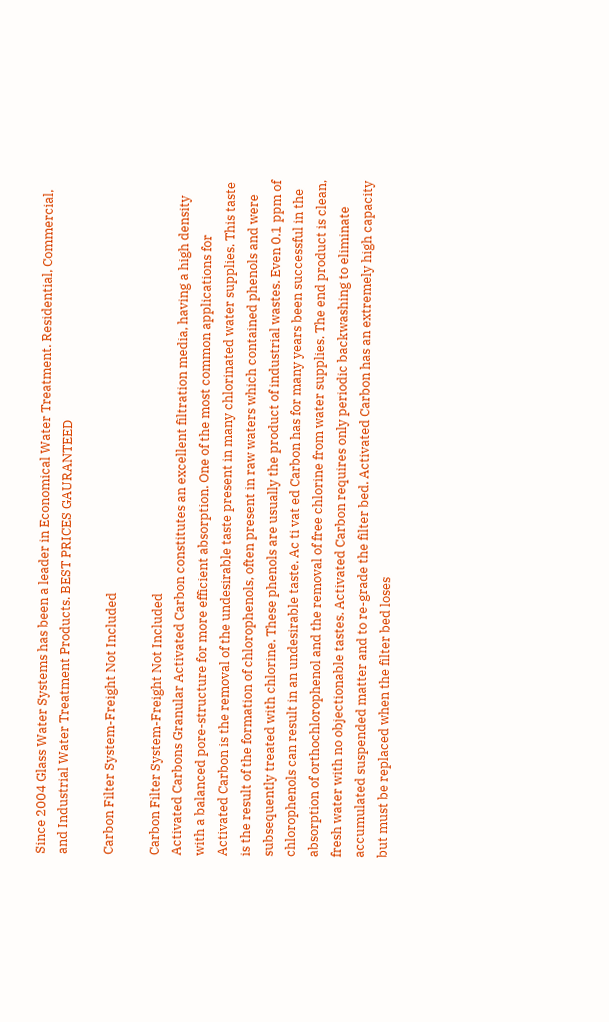Since 2004 Glass Water Systems has been a leader in Economical Water Treatment. Residential, Commercial, and Industrial Water Treatment Products. BEST PRICES GAURANTEED

Carbon Filter System-Freight Not Included

Carbon Filter System-Freight Not Included
Activated Carbons Granular Activated Carbon constitutes an excellent filtration media, having a high density with a balanced pore-structure for more efficient absorption. One of the most common applications for Activated Carbon is the removal of the undesirable taste present in many chlorinated water supplies. This taste is the result of the formation of chlorophenols, often present in raw waters which contained phenols and were subsequently treated with chlorine. These phenols are usually the product of industrial wastes. Even 0.1 ppm of chlorophenols can result in an undesirable taste. Ac ti vat ed Carbon has for many years been successful in the absorption of orthochlorophenol and the removal of free chlorine from water supplies. The end product is clean, fresh water with no objectionable tastes. Activated Carbon requires only periodic backwashing to eliminate accumulated suspended matter and to re-grade the filter bed. Activated Carbon has an extremely high capacity but must be replaced when the filter bed loses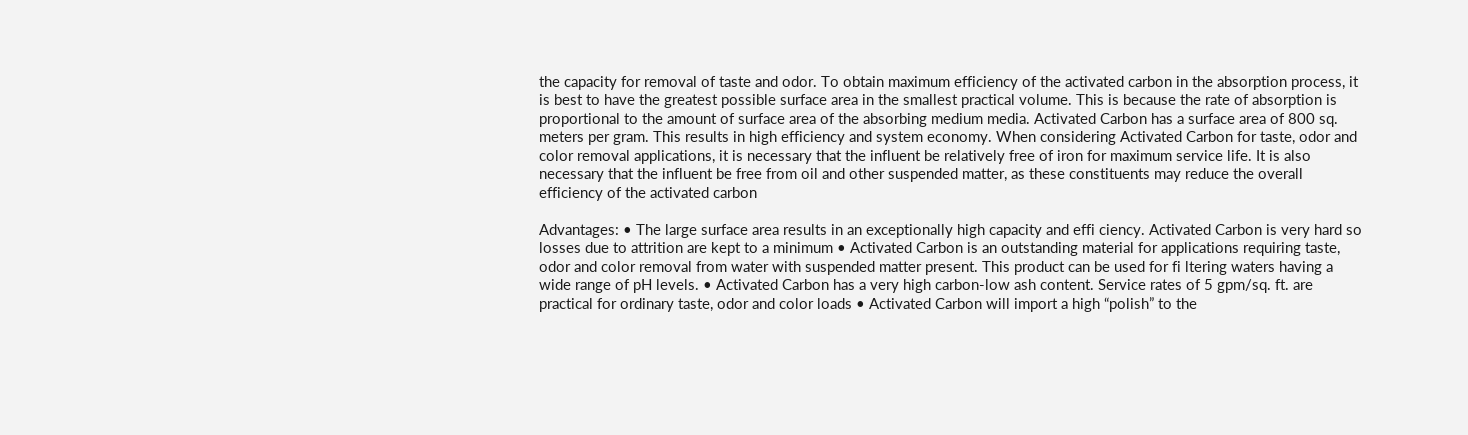the capacity for removal of taste and odor. To obtain maximum efficiency of the activated carbon in the absorption process, it is best to have the greatest possible surface area in the smallest practical volume. This is because the rate of absorption is proportional to the amount of surface area of the absorbing medium media. Activated Carbon has a surface area of 800 sq. meters per gram. This results in high efficiency and system economy. When considering Activated Carbon for taste, odor and color removal applications, it is necessary that the influent be relatively free of iron for maximum service life. It is also necessary that the influent be free from oil and other suspended matter, as these constituents may reduce the overall efficiency of the activated carbon

Advantages: • The large surface area results in an exceptionally high capacity and effi ciency. Activated Carbon is very hard so losses due to attrition are kept to a minimum • Activated Carbon is an outstanding material for applications requiring taste, odor and color removal from water with suspended matter present. This product can be used for fi ltering waters having a wide range of pH levels. • Activated Carbon has a very high carbon-low ash content. Service rates of 5 gpm/sq. ft. are practical for ordinary taste, odor and color loads • Activated Carbon will import a high “polish” to the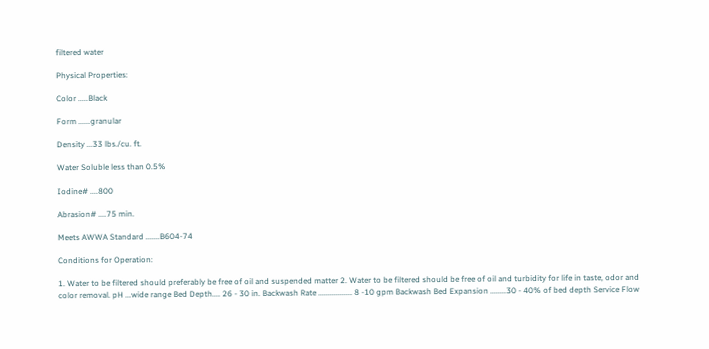filtered water

Physical Properties:

Color .....Black

Form ......granular

Density ...33 lbs./cu. ft.

Water Soluble less than 0.5%

Iodine# ....800

Abrasion# ....75 min.

Meets AWWA Standard .......B604-74

Conditions for Operation:

1. Water to be filtered should preferably be free of oil and suspended matter 2. Water to be filtered should be free of oil and turbidity for life in taste, odor and color removal. pH ...wide range Bed Depth.... 26 - 30 in. Backwash Rate ................. 8 -10 gpm Backwash Bed Expansion ........30 - 40% of bed depth Service Flow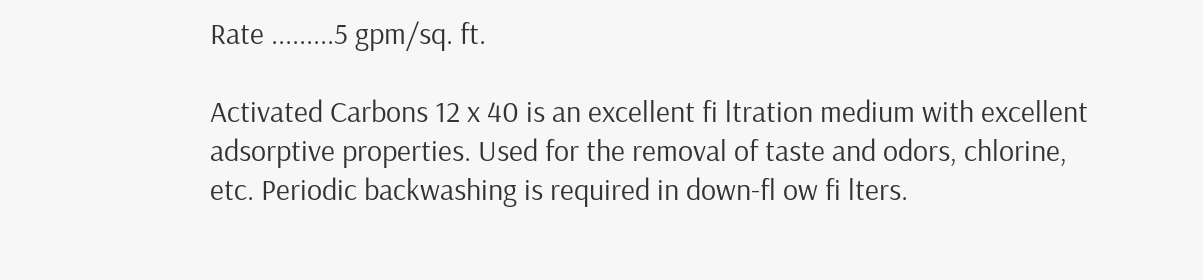Rate .........5 gpm/sq. ft.

Activated Carbons 12 x 40 is an excellent fi ltration medium with excellent adsorptive properties. Used for the removal of taste and odors, chlorine, etc. Periodic backwashing is required in down-fl ow fi lters.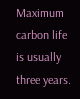Maximum carbon life is usually three years.